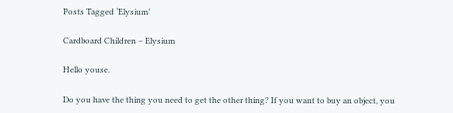Posts Tagged ‘Elysium’

Cardboard Children – Elysium

Hello youse.

Do you have the thing you need to get the other thing? If you want to buy an object, you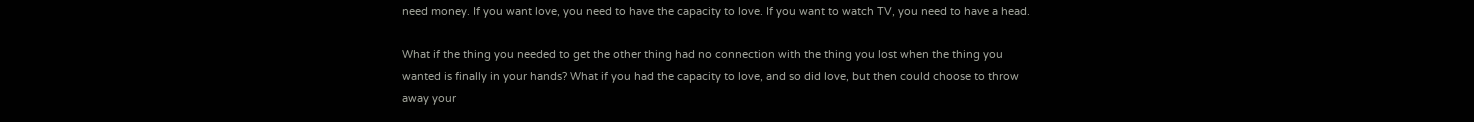need money. If you want love, you need to have the capacity to love. If you want to watch TV, you need to have a head.

What if the thing you needed to get the other thing had no connection with the thing you lost when the thing you wanted is finally in your hands? What if you had the capacity to love, and so did love, but then could choose to throw away your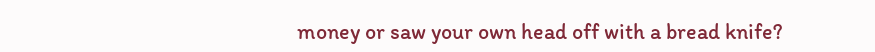money or saw your own head off with a bread knife?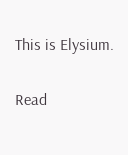This is Elysium.

Read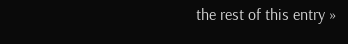the rest of this entry »